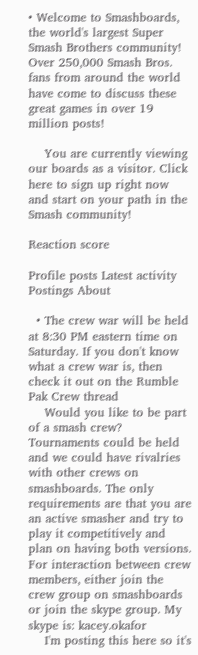• Welcome to Smashboards, the world's largest Super Smash Brothers community! Over 250,000 Smash Bros. fans from around the world have come to discuss these great games in over 19 million posts!

    You are currently viewing our boards as a visitor. Click here to sign up right now and start on your path in the Smash community!

Reaction score

Profile posts Latest activity Postings About

  • The crew war will be held at 8:30 PM eastern time on Saturday. If you don't know what a crew war is, then check it out on the Rumble Pak Crew thread
    Would you like to be part of a smash crew? Tournaments could be held and we could have rivalries with other crews on smashboards. The only requirements are that you are an active smasher and try to play it competitively and plan on having both versions. For interaction between crew members, either join the crew group on smashboards or join the skype group. My skype is: kacey.okafor
    I'm posting this here so it's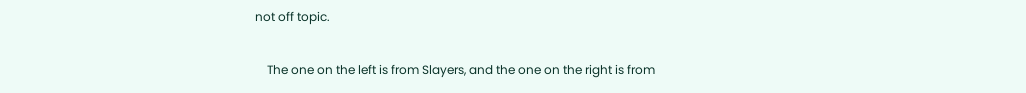not off topic.

    The one on the left is from Slayers, and the one on the right is from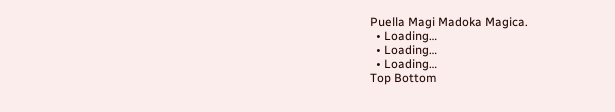Puella Magi Madoka Magica.
  • Loading…
  • Loading…
  • Loading…
Top Bottom